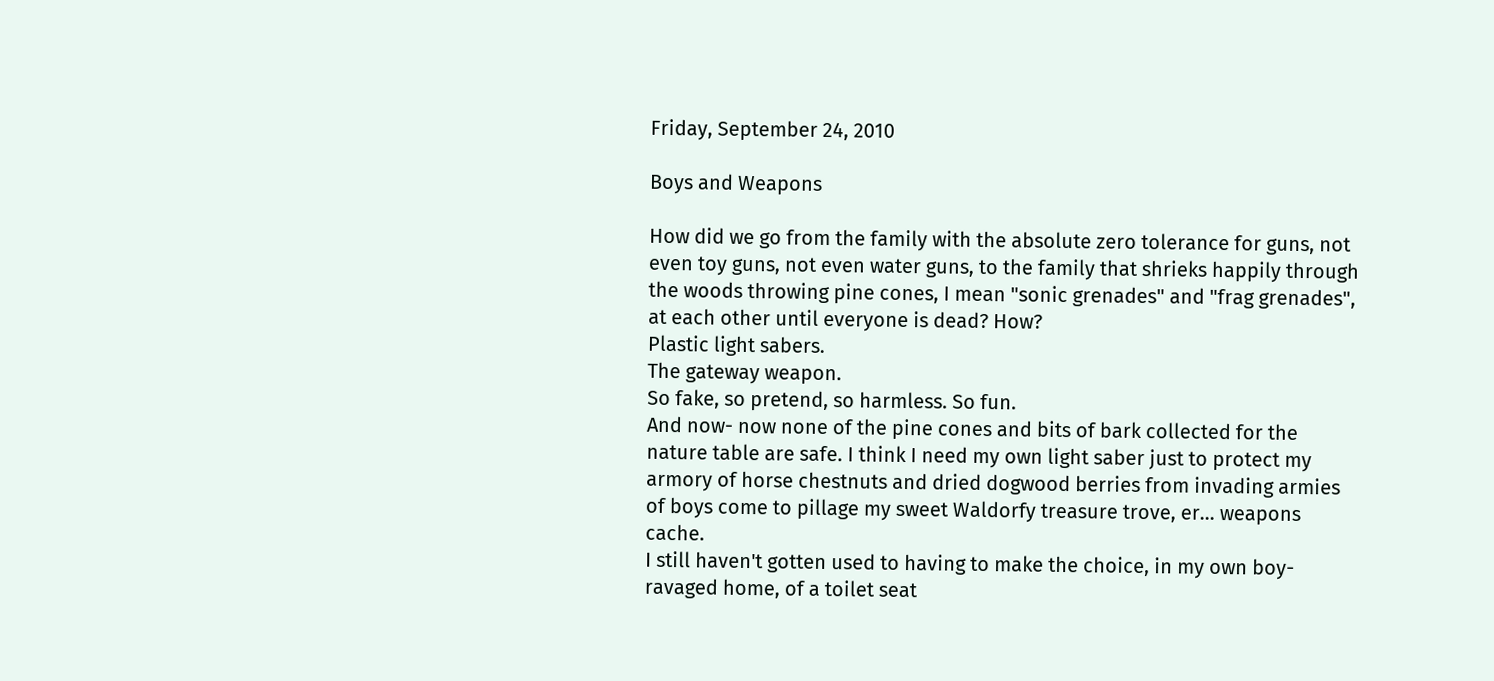Friday, September 24, 2010

Boys and Weapons

How did we go from the family with the absolute zero tolerance for guns, not even toy guns, not even water guns, to the family that shrieks happily through the woods throwing pine cones, I mean "sonic grenades" and "frag grenades", at each other until everyone is dead? How?
Plastic light sabers.
The gateway weapon.
So fake, so pretend, so harmless. So fun.
And now- now none of the pine cones and bits of bark collected for the nature table are safe. I think I need my own light saber just to protect my armory of horse chestnuts and dried dogwood berries from invading armies of boys come to pillage my sweet Waldorfy treasure trove, er... weapons cache.
I still haven't gotten used to having to make the choice, in my own boy-ravaged home, of a toilet seat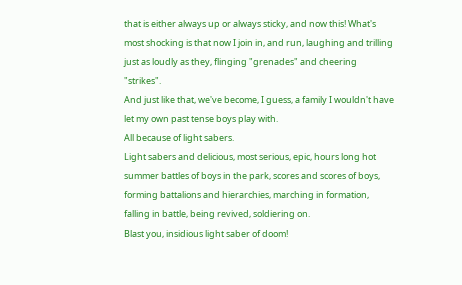that is either always up or always sticky, and now this! What's most shocking is that now I join in, and run, laughing and trilling just as loudly as they, flinging "grenades" and cheering "strikes".
And just like that, we've become, I guess, a family I wouldn't have let my own past tense boys play with.
All because of light sabers.
Light sabers and delicious, most serious, epic, hours long hot summer battles of boys in the park, scores and scores of boys, forming battalions and hierarchies, marching in formation, falling in battle, being revived, soldiering on.
Blast you, insidious light saber of doom!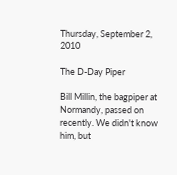Thursday, September 2, 2010

The D-Day Piper

Bill Millin, the bagpiper at Normandy, passed on recently. We didn't know him, but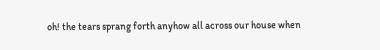oh! the tears sprang forth anyhow all across our house when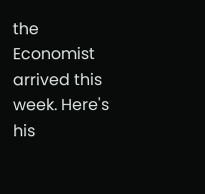the Economist arrived this week. Here's his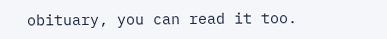obituary, you can read it too.